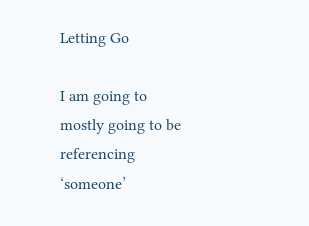Letting Go

I am going to mostly going to be referencing ‘someone’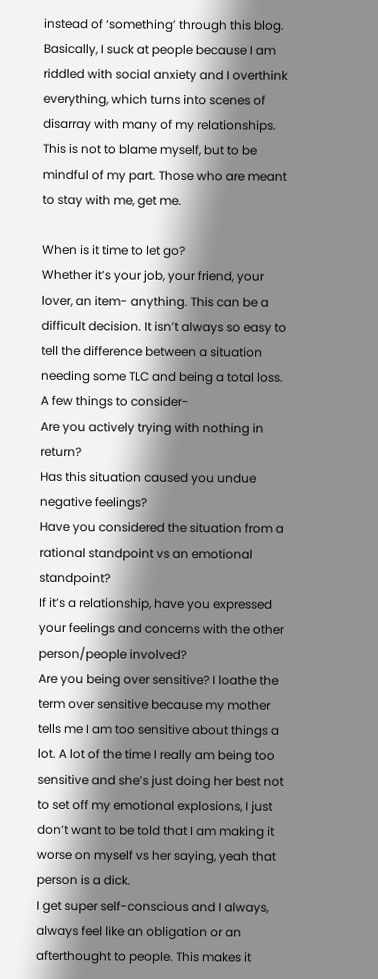instead of ‘something’ through this blog. Basically, I suck at people because I am riddled with social anxiety and I overthink everything, which turns into scenes of disarray with many of my relationships. This is not to blame myself, but to be mindful of my part. Those who are meant to stay with me, get me.

When is it time to let go?
Whether it’s your job, your friend, your lover, an item- anything. This can be a difficult decision. It isn’t always so easy to tell the difference between a situation needing some TLC and being a total loss.
A few things to consider-
Are you actively trying with nothing in return?
Has this situation caused you undue negative feelings?
Have you considered the situation from a rational standpoint vs an emotional standpoint?
If it’s a relationship, have you expressed your feelings and concerns with the other person/people involved?
Are you being over sensitive? I loathe the term over sensitive because my mother tells me I am too sensitive about things a lot. A lot of the time I really am being too sensitive and she’s just doing her best not to set off my emotional explosions, I just don’t want to be told that I am making it worse on myself vs her saying, yeah that person is a dick.
I get super self-conscious and I always, always feel like an obligation or an afterthought to people. This makes it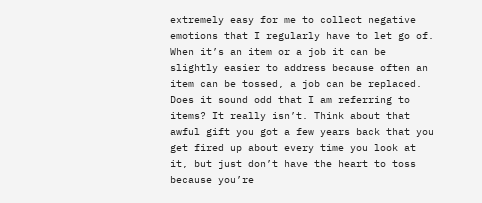extremely easy for me to collect negative emotions that I regularly have to let go of.
When it’s an item or a job it can be slightly easier to address because often an item can be tossed, a job can be replaced. Does it sound odd that I am referring to items? It really isn’t. Think about that awful gift you got a few years back that you get fired up about every time you look at it, but just don’t have the heart to toss because you’re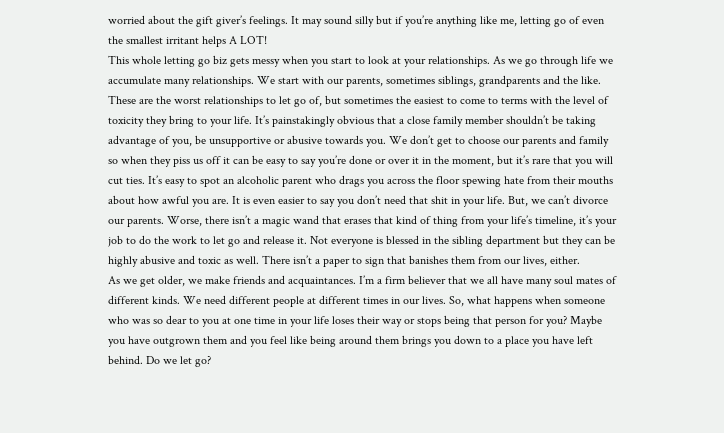worried about the gift giver’s feelings. It may sound silly but if you’re anything like me, letting go of even the smallest irritant helps A LOT!
This whole letting go biz gets messy when you start to look at your relationships. As we go through life we accumulate many relationships. We start with our parents, sometimes siblings, grandparents and the like. These are the worst relationships to let go of, but sometimes the easiest to come to terms with the level of toxicity they bring to your life. It’s painstakingly obvious that a close family member shouldn’t be taking advantage of you, be unsupportive or abusive towards you. We don’t get to choose our parents and family so when they piss us off it can be easy to say you’re done or over it in the moment, but it’s rare that you will cut ties. It’s easy to spot an alcoholic parent who drags you across the floor spewing hate from their mouths about how awful you are. It is even easier to say you don’t need that shit in your life. But, we can’t divorce our parents. Worse, there isn’t a magic wand that erases that kind of thing from your life’s timeline, it’s your job to do the work to let go and release it. Not everyone is blessed in the sibling department but they can be highly abusive and toxic as well. There isn’t a paper to sign that banishes them from our lives, either.
As we get older, we make friends and acquaintances. I’m a firm believer that we all have many soul mates of different kinds. We need different people at different times in our lives. So, what happens when someone who was so dear to you at one time in your life loses their way or stops being that person for you? Maybe you have outgrown them and you feel like being around them brings you down to a place you have left behind. Do we let go?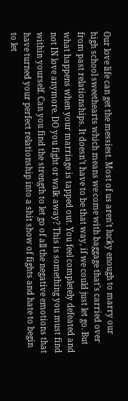Our love life can get the messiest. Most of us aren’t lucky enough to marry our high school sweethearts which means we come with baggage that’s carried over from past relationships. It doesn’t have to be that way, if we could just let go. But what happens when your marriage is tapped out. You feel completely defeated and not IN love anymore. DO you fight or walk away? This is something you must find within yourself. Can you find the strength to let go of all the negative emotions that have turned your perfect relationship into a shit show of fights and hate to begin to let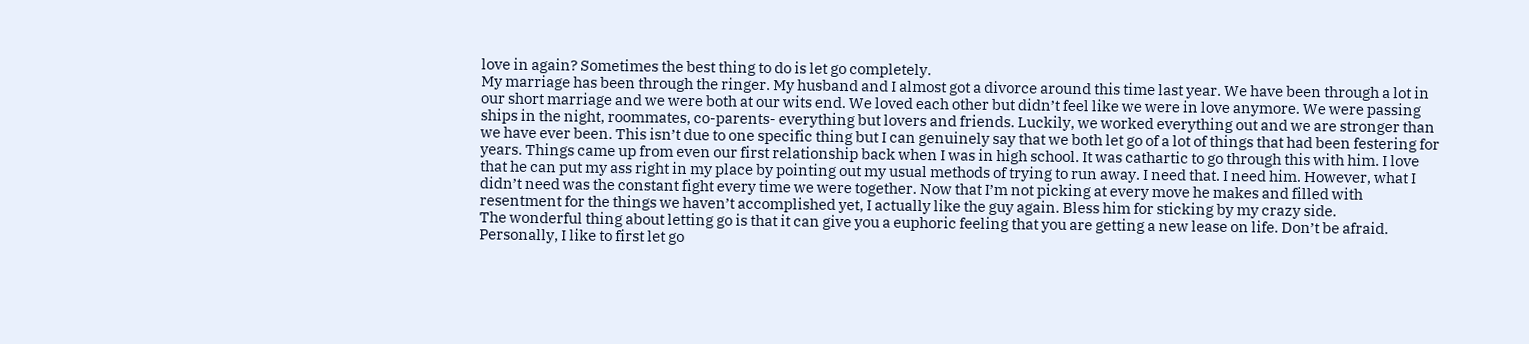love in again? Sometimes the best thing to do is let go completely.
My marriage has been through the ringer. My husband and I almost got a divorce around this time last year. We have been through a lot in our short marriage and we were both at our wits end. We loved each other but didn’t feel like we were in love anymore. We were passing ships in the night, roommates, co-parents- everything but lovers and friends. Luckily, we worked everything out and we are stronger than we have ever been. This isn’t due to one specific thing but I can genuinely say that we both let go of a lot of things that had been festering for years. Things came up from even our first relationship back when I was in high school. It was cathartic to go through this with him. I love that he can put my ass right in my place by pointing out my usual methods of trying to run away. I need that. I need him. However, what I didn’t need was the constant fight every time we were together. Now that I’m not picking at every move he makes and filled with resentment for the things we haven’t accomplished yet, I actually like the guy again. Bless him for sticking by my crazy side.
The wonderful thing about letting go is that it can give you a euphoric feeling that you are getting a new lease on life. Don’t be afraid. Personally, I like to first let go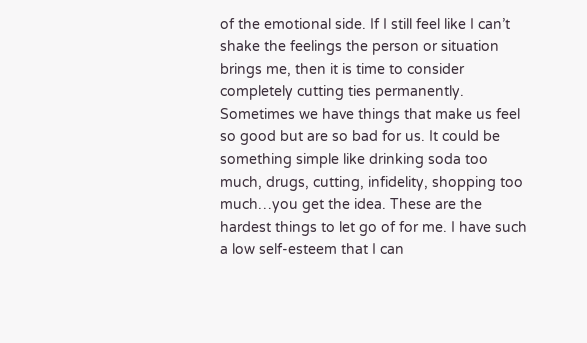of the emotional side. If I still feel like I can’t shake the feelings the person or situation brings me, then it is time to consider completely cutting ties permanently.
Sometimes we have things that make us feel so good but are so bad for us. It could be something simple like drinking soda too much, drugs, cutting, infidelity, shopping too much…you get the idea. These are the hardest things to let go of for me. I have such a low self-esteem that I can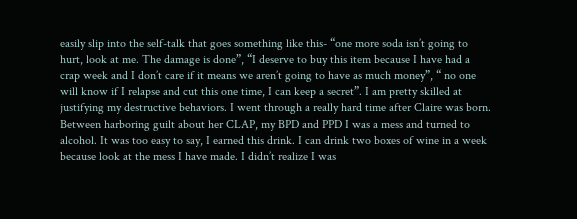easily slip into the self-talk that goes something like this- “one more soda isn’t going to hurt, look at me. The damage is done”, “I deserve to buy this item because I have had a crap week and I don’t care if it means we aren’t going to have as much money”, “ no one will know if I relapse and cut this one time, I can keep a secret”. I am pretty skilled at justifying my destructive behaviors. I went through a really hard time after Claire was born. Between harboring guilt about her CLAP, my BPD and PPD I was a mess and turned to alcohol. It was too easy to say, I earned this drink. I can drink two boxes of wine in a week because look at the mess I have made. I didn’t realize I was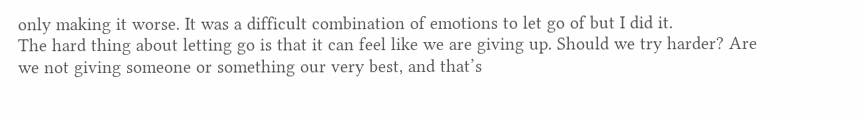only making it worse. It was a difficult combination of emotions to let go of but I did it.
The hard thing about letting go is that it can feel like we are giving up. Should we try harder? Are we not giving someone or something our very best, and that’s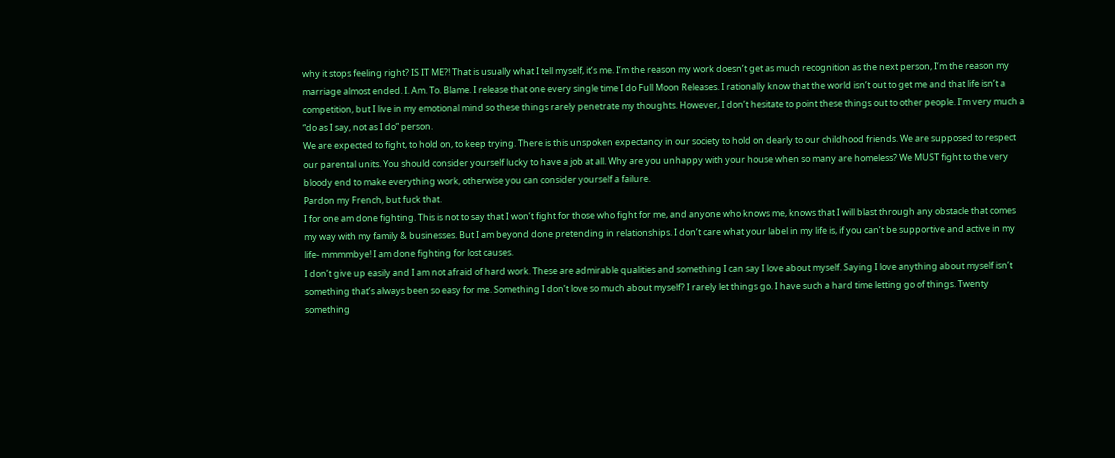why it stops feeling right? IS IT ME?! That is usually what I tell myself, it’s me. I’m the reason my work doesn’t get as much recognition as the next person, I’m the reason my marriage almost ended. I. Am. To. Blame. I release that one every single time I do Full Moon Releases. I rationally know that the world isn’t out to get me and that life isn’t a competition, but I live in my emotional mind so these things rarely penetrate my thoughts. However, I don’t hesitate to point these things out to other people. I’m very much a “do as I say, not as I do” person.
We are expected to fight, to hold on, to keep trying. There is this unspoken expectancy in our society to hold on dearly to our childhood friends. We are supposed to respect our parental units. You should consider yourself lucky to have a job at all. Why are you unhappy with your house when so many are homeless? We MUST fight to the very bloody end to make everything work, otherwise you can consider yourself a failure.
Pardon my French, but fuck that.
I for one am done fighting. This is not to say that I won’t fight for those who fight for me, and anyone who knows me, knows that I will blast through any obstacle that comes my way with my family & businesses. But I am beyond done pretending in relationships. I don’t care what your label in my life is, if you can’t be supportive and active in my life- mmmmbye! I am done fighting for lost causes.
I don’t give up easily and I am not afraid of hard work. These are admirable qualities and something I can say I love about myself. Saying I love anything about myself isn’t something that’s always been so easy for me. Something I don’t love so much about myself? I rarely let things go. I have such a hard time letting go of things. Twenty something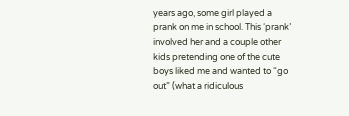years ago, some girl played a prank on me in school. This ‘prank’ involved her and a couple other kids pretending one of the cute boys liked me and wanted to “go out” (what a ridiculous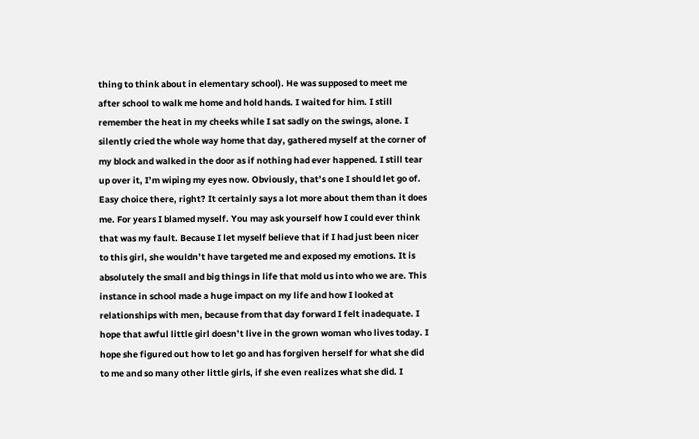thing to think about in elementary school). He was supposed to meet me after school to walk me home and hold hands. I waited for him. I still remember the heat in my cheeks while I sat sadly on the swings, alone. I silently cried the whole way home that day, gathered myself at the corner of my block and walked in the door as if nothing had ever happened. I still tear up over it, I’m wiping my eyes now. Obviously, that’s one I should let go of. Easy choice there, right? It certainly says a lot more about them than it does me. For years I blamed myself. You may ask yourself how I could ever think that was my fault. Because I let myself believe that if I had just been nicer to this girl, she wouldn’t have targeted me and exposed my emotions. It is absolutely the small and big things in life that mold us into who we are. This instance in school made a huge impact on my life and how I looked at relationships with men, because from that day forward I felt inadequate. I hope that awful little girl doesn’t live in the grown woman who lives today. I hope she figured out how to let go and has forgiven herself for what she did to me and so many other little girls, if she even realizes what she did. I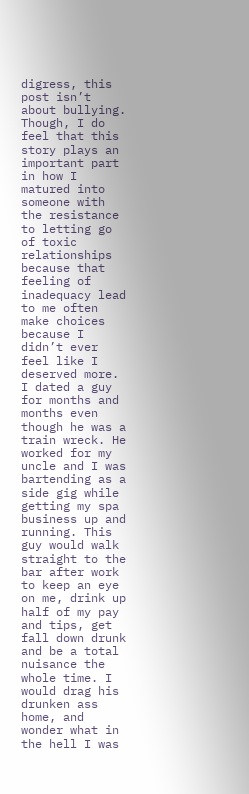digress, this post isn’t about bullying. Though, I do feel that this story plays an important part in how I matured into someone with the resistance to letting go of toxic relationships because that feeling of inadequacy lead to me often make choices because I didn’t ever feel like I deserved more.
I dated a guy for months and months even though he was a train wreck. He worked for my uncle and I was bartending as a side gig while getting my spa business up and running. This guy would walk straight to the bar after work to keep an eye on me, drink up half of my pay and tips, get fall down drunk and be a total nuisance the whole time. I would drag his drunken ass home, and wonder what in the hell I was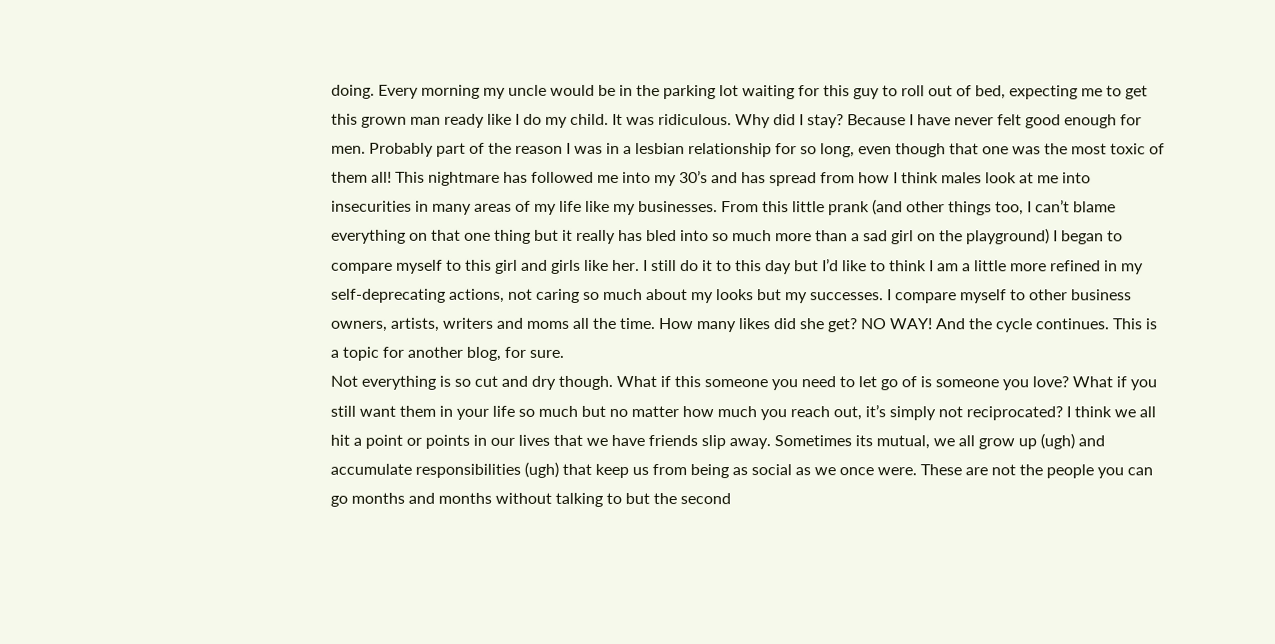doing. Every morning my uncle would be in the parking lot waiting for this guy to roll out of bed, expecting me to get this grown man ready like I do my child. It was ridiculous. Why did I stay? Because I have never felt good enough for men. Probably part of the reason I was in a lesbian relationship for so long, even though that one was the most toxic of them all! This nightmare has followed me into my 30’s and has spread from how I think males look at me into insecurities in many areas of my life like my businesses. From this little prank (and other things too, I can’t blame everything on that one thing but it really has bled into so much more than a sad girl on the playground) I began to compare myself to this girl and girls like her. I still do it to this day but I’d like to think I am a little more refined in my self-deprecating actions, not caring so much about my looks but my successes. I compare myself to other business owners, artists, writers and moms all the time. How many likes did she get? NO WAY! And the cycle continues. This is a topic for another blog, for sure.
Not everything is so cut and dry though. What if this someone you need to let go of is someone you love? What if you still want them in your life so much but no matter how much you reach out, it’s simply not reciprocated? I think we all hit a point or points in our lives that we have friends slip away. Sometimes its mutual, we all grow up (ugh) and accumulate responsibilities (ugh) that keep us from being as social as we once were. These are not the people you can go months and months without talking to but the second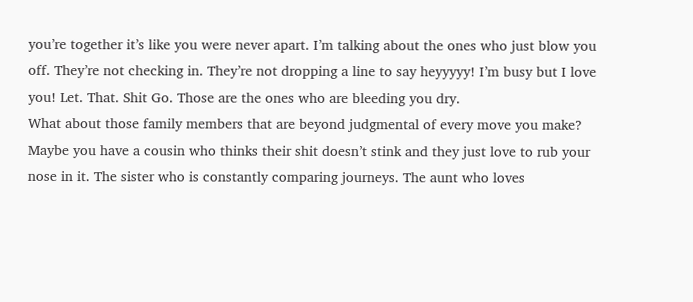you’re together it’s like you were never apart. I’m talking about the ones who just blow you off. They’re not checking in. They’re not dropping a line to say heyyyyy! I’m busy but I love you! Let. That. Shit Go. Those are the ones who are bleeding you dry.
What about those family members that are beyond judgmental of every move you make? Maybe you have a cousin who thinks their shit doesn’t stink and they just love to rub your nose in it. The sister who is constantly comparing journeys. The aunt who loves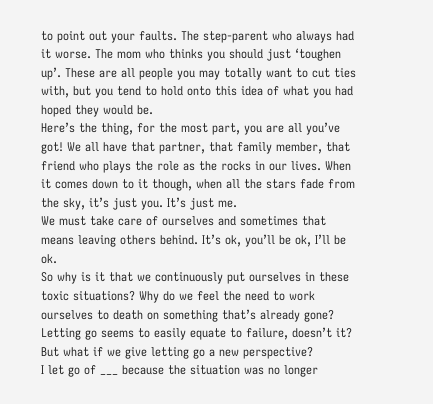to point out your faults. The step-parent who always had it worse. The mom who thinks you should just ‘toughen up’. These are all people you may totally want to cut ties with, but you tend to hold onto this idea of what you had hoped they would be.
Here’s the thing, for the most part, you are all you’ve got! We all have that partner, that family member, that friend who plays the role as the rocks in our lives. When it comes down to it though, when all the stars fade from the sky, it’s just you. It’s just me.
We must take care of ourselves and sometimes that means leaving others behind. It’s ok, you’ll be ok, I’ll be ok.
So why is it that we continuously put ourselves in these toxic situations? Why do we feel the need to work ourselves to death on something that’s already gone?
Letting go seems to easily equate to failure, doesn’t it?
But what if we give letting go a new perspective?
I let go of ___ because the situation was no longer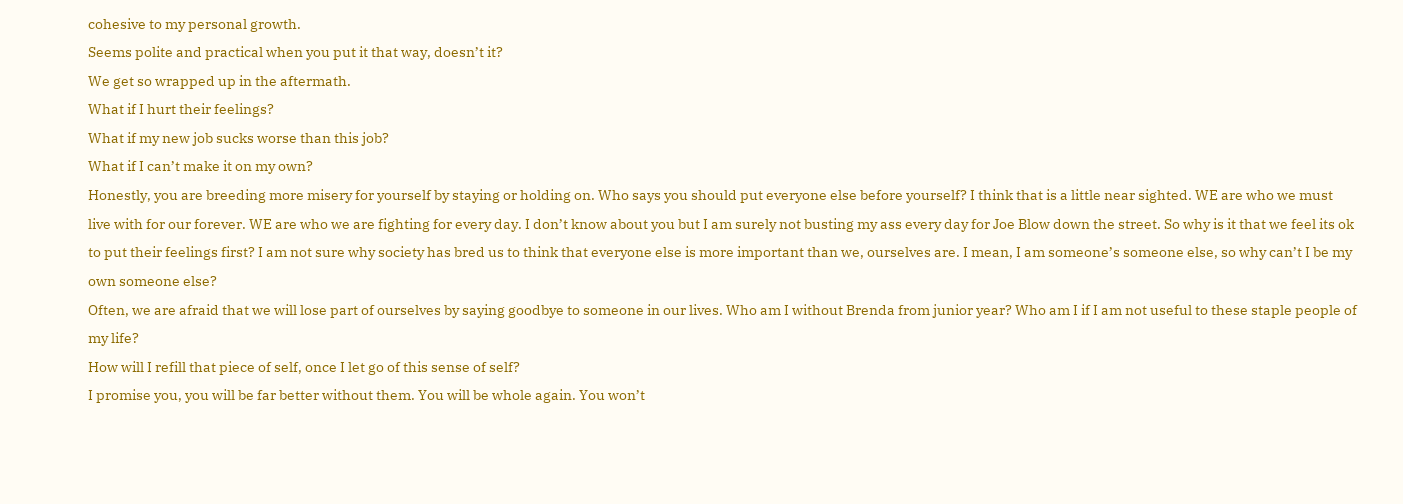cohesive to my personal growth.
Seems polite and practical when you put it that way, doesn’t it?
We get so wrapped up in the aftermath.
What if I hurt their feelings?
What if my new job sucks worse than this job?
What if I can’t make it on my own?
Honestly, you are breeding more misery for yourself by staying or holding on. Who says you should put everyone else before yourself? I think that is a little near sighted. WE are who we must live with for our forever. WE are who we are fighting for every day. I don’t know about you but I am surely not busting my ass every day for Joe Blow down the street. So why is it that we feel its ok to put their feelings first? I am not sure why society has bred us to think that everyone else is more important than we, ourselves are. I mean, I am someone’s someone else, so why can’t I be my own someone else?
Often, we are afraid that we will lose part of ourselves by saying goodbye to someone in our lives. Who am I without Brenda from junior year? Who am I if I am not useful to these staple people of my life?
How will I refill that piece of self, once I let go of this sense of self?
I promise you, you will be far better without them. You will be whole again. You won’t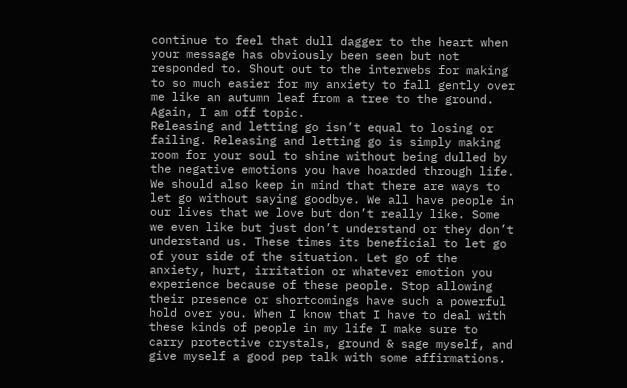continue to feel that dull dagger to the heart when your message has obviously been seen but not responded to. Shout out to the interwebs for making to so much easier for my anxiety to fall gently over me like an autumn leaf from a tree to the ground. Again, I am off topic.
Releasing and letting go isn’t equal to losing or failing. Releasing and letting go is simply making room for your soul to shine without being dulled by the negative emotions you have hoarded through life. We should also keep in mind that there are ways to let go without saying goodbye. We all have people in our lives that we love but don’t really like. Some we even like but just don’t understand or they don’t understand us. These times its beneficial to let go of your side of the situation. Let go of the anxiety, hurt, irritation or whatever emotion you experience because of these people. Stop allowing their presence or shortcomings have such a powerful hold over you. When I know that I have to deal with these kinds of people in my life I make sure to carry protective crystals, ground & sage myself, and give myself a good pep talk with some affirmations.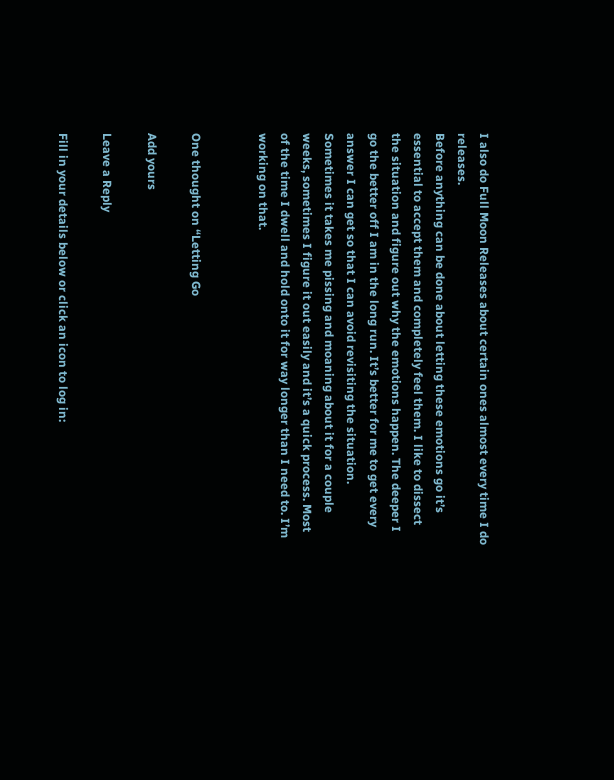I also do Full Moon Releases about certain ones almost every time I do releases.
Before anything can be done about letting these emotions go it’s essential to accept them and completely feel them. I like to dissect the situation and figure out why the emotions happen. The deeper I go the better off I am in the long run. It’s better for me to get every answer I can get so that I can avoid revisiting the situation. Sometimes it takes me pissing and moaning about it for a couple weeks, sometimes I figure it out easily and it’s a quick process. Most of the time I dwell and hold onto it for way longer than I need to. I’m working on that.


One thought on “Letting Go

Add yours

Leave a Reply

Fill in your details below or click an icon to log in: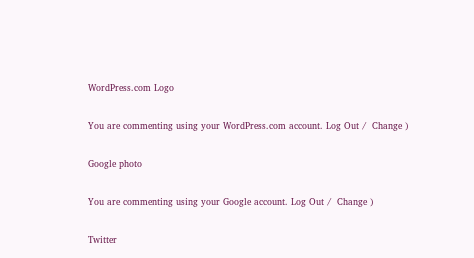WordPress.com Logo

You are commenting using your WordPress.com account. Log Out /  Change )

Google photo

You are commenting using your Google account. Log Out /  Change )

Twitter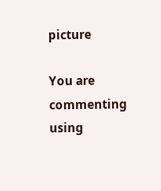picture

You are commenting using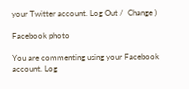your Twitter account. Log Out /  Change )

Facebook photo

You are commenting using your Facebook account. Log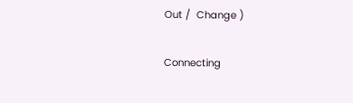Out /  Change )

Connecting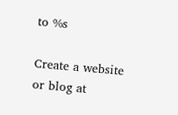to %s

Create a website or blog at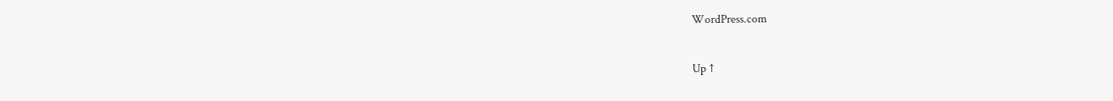WordPress.com

Up ↑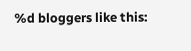%d bloggers like this: